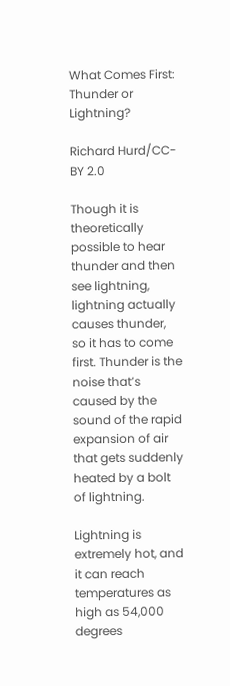What Comes First: Thunder or Lightning?

Richard Hurd/CC-BY 2.0

Though it is theoretically possible to hear thunder and then see lightning, lightning actually causes thunder, so it has to come first. Thunder is the noise that’s caused by the sound of the rapid expansion of air that gets suddenly heated by a bolt of lightning.

Lightning is extremely hot, and it can reach temperatures as high as 54,000 degrees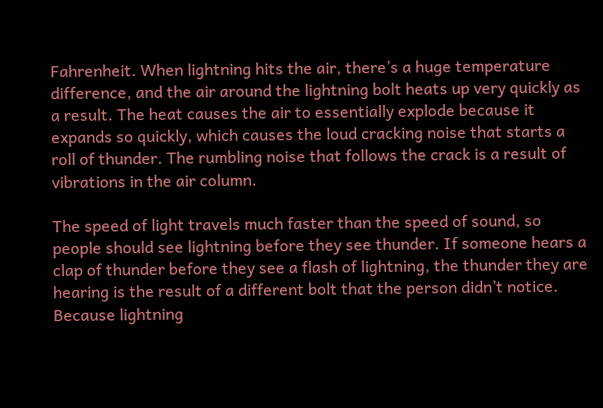Fahrenheit. When lightning hits the air, there’s a huge temperature difference, and the air around the lightning bolt heats up very quickly as a result. The heat causes the air to essentially explode because it expands so quickly, which causes the loud cracking noise that starts a roll of thunder. The rumbling noise that follows the crack is a result of vibrations in the air column.

The speed of light travels much faster than the speed of sound, so people should see lightning before they see thunder. If someone hears a clap of thunder before they see a flash of lightning, the thunder they are hearing is the result of a different bolt that the person didn’t notice. Because lightning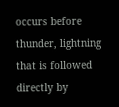occurs before thunder, lightning that is followed directly by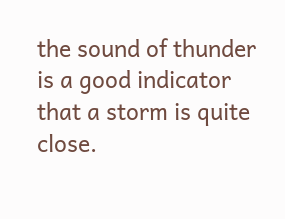the sound of thunder is a good indicator that a storm is quite close.